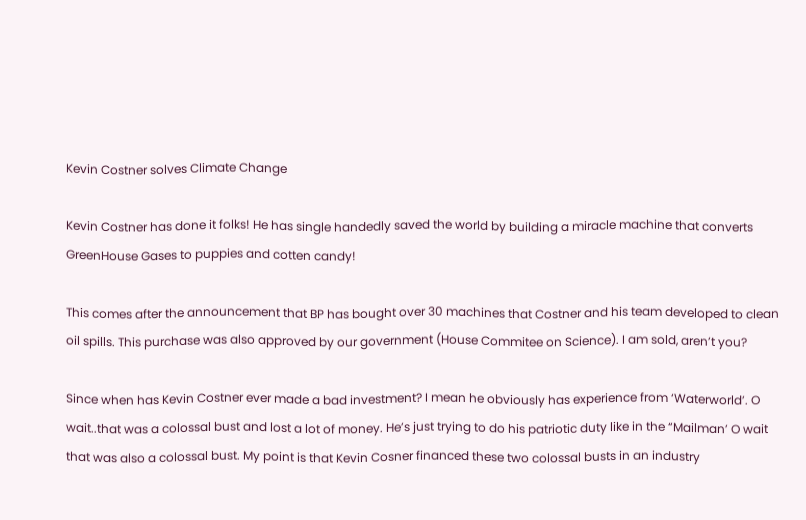Kevin Costner solves Climate Change

Kevin Costner has done it folks! He has single handedly saved the world by building a miracle machine that converts GreenHouse Gases to puppies and cotten candy!

This comes after the announcement that BP has bought over 30 machines that Costner and his team developed to clean oil spills. This purchase was also approved by our government (House Commitee on Science). I am sold, aren’t you?

Since when has Kevin Costner ever made a bad investment? I mean he obviously has experience from ‘Waterworld’. O wait..that was a colossal bust and lost a lot of money. He’s just trying to do his patriotic duty like in the “Mailman’ O wait that was also a colossal bust. My point is that Kevin Cosner financed these two colossal busts in an industry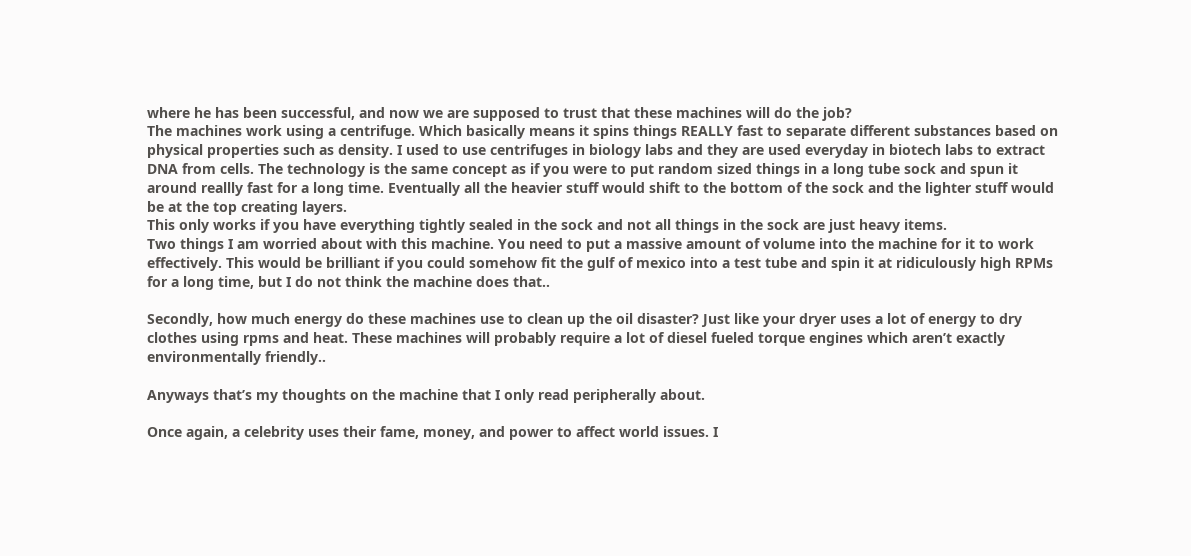where he has been successful, and now we are supposed to trust that these machines will do the job?
The machines work using a centrifuge. Which basically means it spins things REALLY fast to separate different substances based on physical properties such as density. I used to use centrifuges in biology labs and they are used everyday in biotech labs to extract DNA from cells. The technology is the same concept as if you were to put random sized things in a long tube sock and spun it around reallly fast for a long time. Eventually all the heavier stuff would shift to the bottom of the sock and the lighter stuff would be at the top creating layers.
This only works if you have everything tightly sealed in the sock and not all things in the sock are just heavy items.
Two things I am worried about with this machine. You need to put a massive amount of volume into the machine for it to work effectively. This would be brilliant if you could somehow fit the gulf of mexico into a test tube and spin it at ridiculously high RPMs for a long time, but I do not think the machine does that..

Secondly, how much energy do these machines use to clean up the oil disaster? Just like your dryer uses a lot of energy to dry clothes using rpms and heat. These machines will probably require a lot of diesel fueled torque engines which aren’t exactly environmentally friendly..

Anyways that’s my thoughts on the machine that I only read peripherally about.

Once again, a celebrity uses their fame, money, and power to affect world issues. I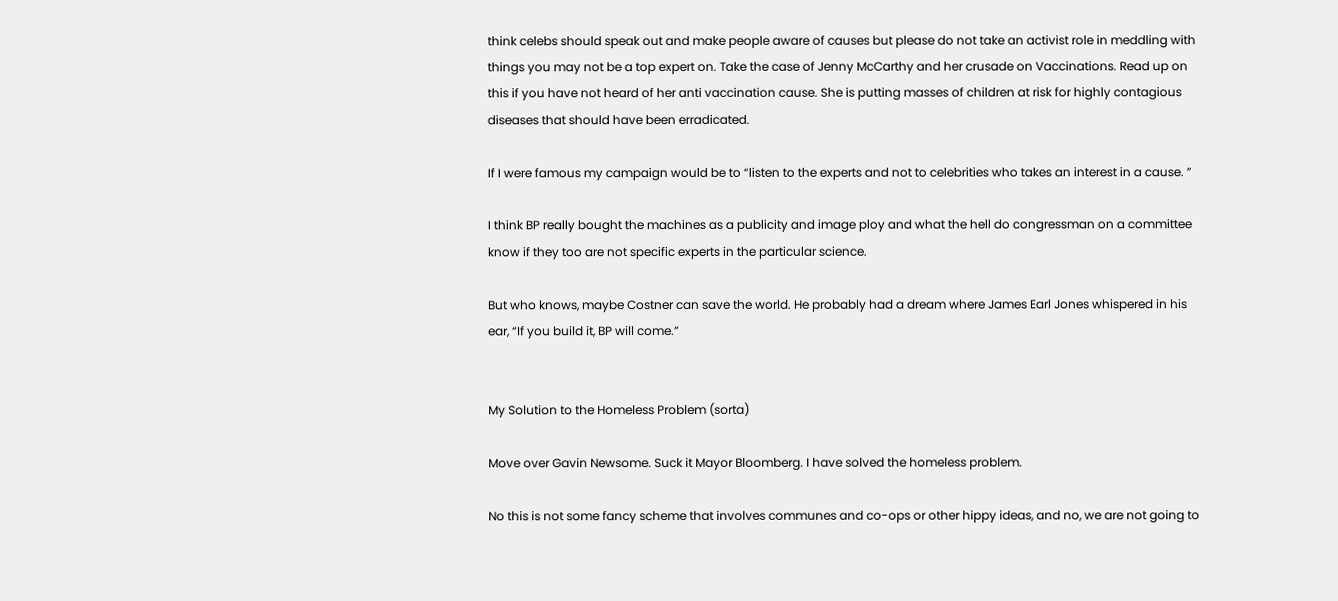think celebs should speak out and make people aware of causes but please do not take an activist role in meddling with things you may not be a top expert on. Take the case of Jenny McCarthy and her crusade on Vaccinations. Read up on this if you have not heard of her anti vaccination cause. She is putting masses of children at risk for highly contagious diseases that should have been erradicated.

If I were famous my campaign would be to “listen to the experts and not to celebrities who takes an interest in a cause. ”

I think BP really bought the machines as a publicity and image ploy and what the hell do congressman on a committee know if they too are not specific experts in the particular science.

But who knows, maybe Costner can save the world. He probably had a dream where James Earl Jones whispered in his ear, “If you build it, BP will come.”


My Solution to the Homeless Problem (sorta)

Move over Gavin Newsome. Suck it Mayor Bloomberg. I have solved the homeless problem.

No this is not some fancy scheme that involves communes and co-ops or other hippy ideas, and no, we are not going to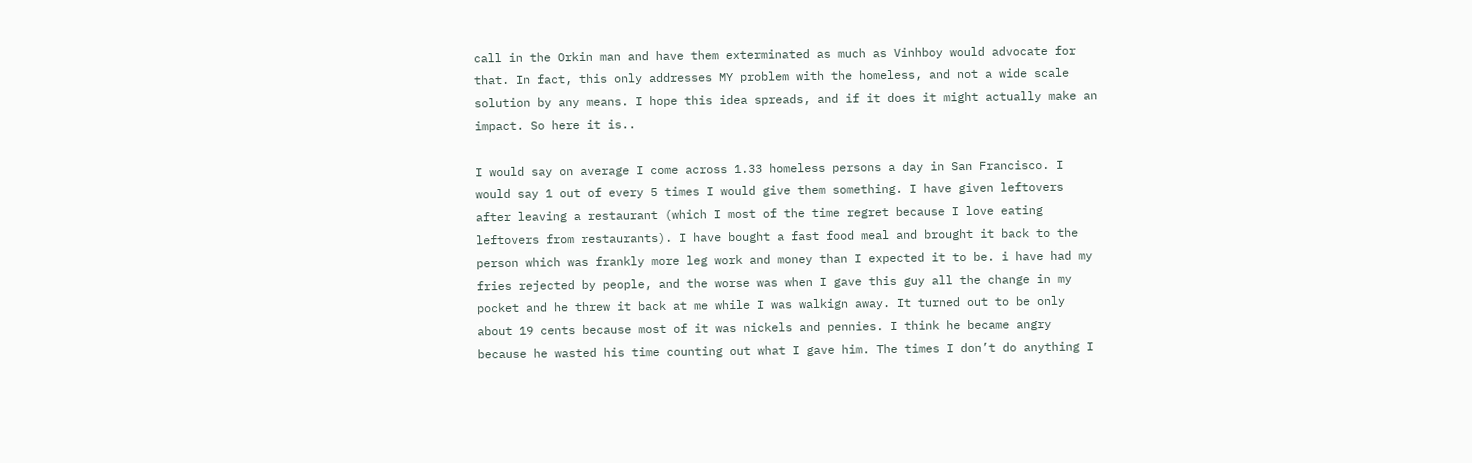call in the Orkin man and have them exterminated as much as Vinhboy would advocate for that. In fact, this only addresses MY problem with the homeless, and not a wide scale solution by any means. I hope this idea spreads, and if it does it might actually make an impact. So here it is..

I would say on average I come across 1.33 homeless persons a day in San Francisco. I would say 1 out of every 5 times I would give them something. I have given leftovers after leaving a restaurant (which I most of the time regret because I love eating leftovers from restaurants). I have bought a fast food meal and brought it back to the person which was frankly more leg work and money than I expected it to be. i have had my fries rejected by people, and the worse was when I gave this guy all the change in my pocket and he threw it back at me while I was walkign away. It turned out to be only about 19 cents because most of it was nickels and pennies. I think he became angry because he wasted his time counting out what I gave him. The times I don’t do anything I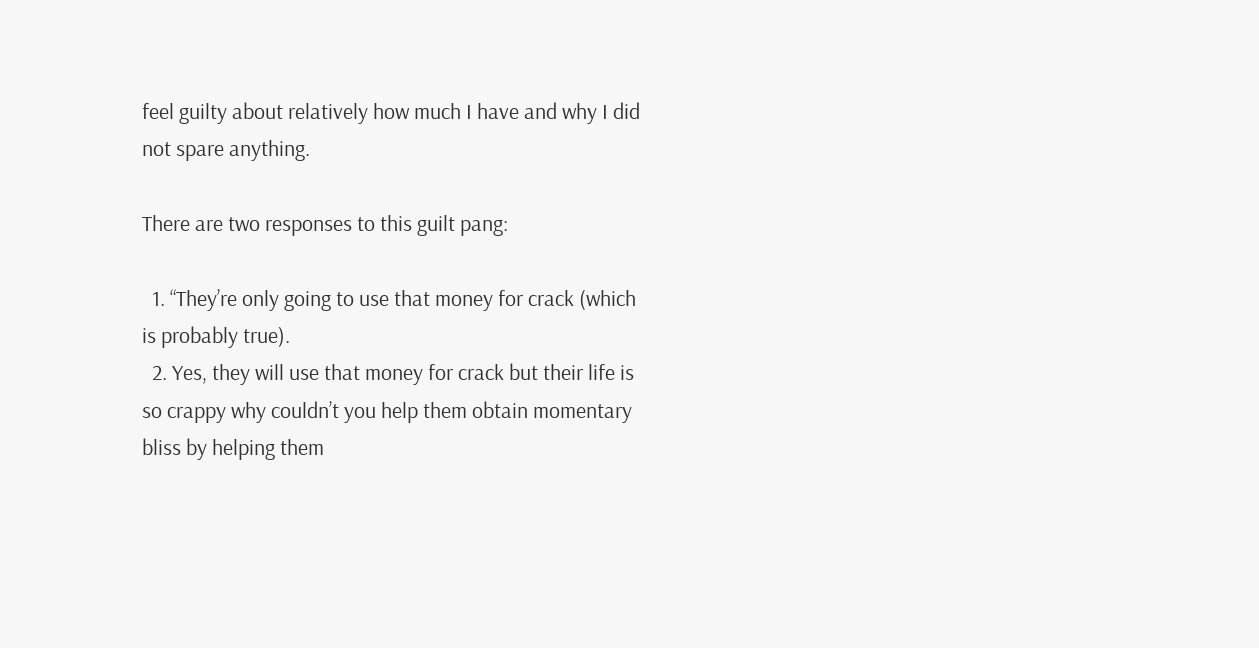feel guilty about relatively how much I have and why I did not spare anything.

There are two responses to this guilt pang:

  1. “They’re only going to use that money for crack (which is probably true).
  2. Yes, they will use that money for crack but their life is so crappy why couldn’t you help them obtain momentary bliss by helping them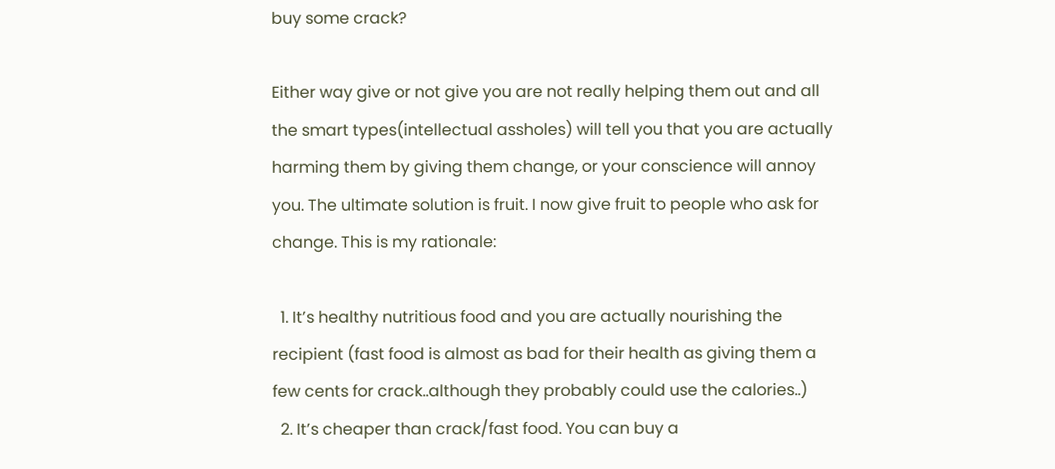buy some crack?

Either way give or not give you are not really helping them out and all the smart types(intellectual assholes) will tell you that you are actually harming them by giving them change, or your conscience will annoy you. The ultimate solution is fruit. I now give fruit to people who ask for change. This is my rationale:

  1. It’s healthy nutritious food and you are actually nourishing the recipient (fast food is almost as bad for their health as giving them a few cents for crack..although they probably could use the calories..)
  2. It’s cheaper than crack/fast food. You can buy a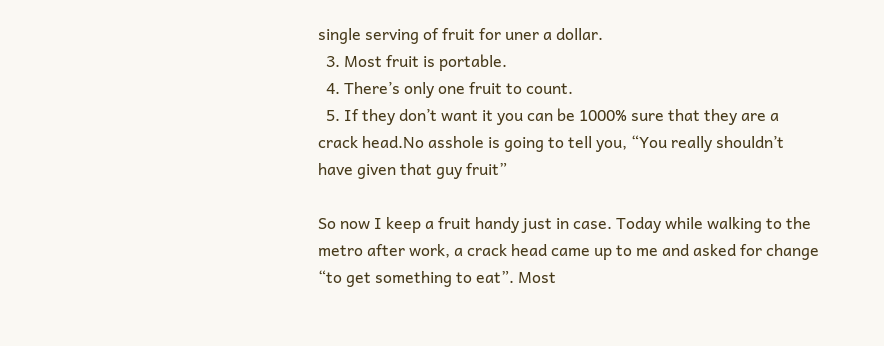single serving of fruit for uner a dollar.
  3. Most fruit is portable.
  4. There’s only one fruit to count.
  5. If they don’t want it you can be 1000% sure that they are a crack head.No asshole is going to tell you, “You really shouldn’t have given that guy fruit”

So now I keep a fruit handy just in case. Today while walking to the metro after work, a crack head came up to me and asked for change “to get something to eat”. Most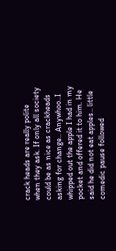crack heads are really polite when they ask. If only all society could be as nice as crackheads asking for change.. Anywhoo..I whipped out the apple I had in my pocket and offered it to him. He said he did not eat apples.. little comedic pause followed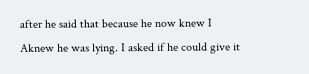after he said that because he now knew I Aknew he was lying. I asked if he could give it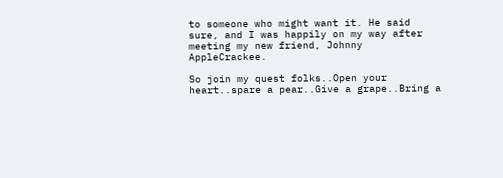to someone who might want it. He said sure, and I was happily on my way after meeting my new friend, Johnny AppleCrackee.

So join my quest folks..Open your heart..spare a pear..Give a grape..Bring a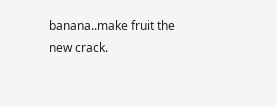banana..make fruit the new crack.